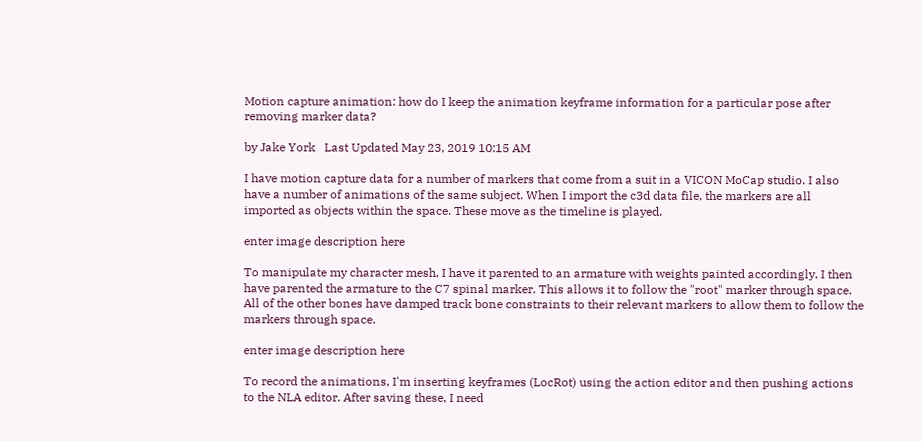Motion capture animation: how do I keep the animation keyframe information for a particular pose after removing marker data?

by Jake York   Last Updated May 23, 2019 10:15 AM

I have motion capture data for a number of markers that come from a suit in a VICON MoCap studio. I also have a number of animations of the same subject. When I import the c3d data file, the markers are all imported as objects within the space. These move as the timeline is played.

enter image description here

To manipulate my character mesh, I have it parented to an armature with weights painted accordingly. I then have parented the armature to the C7 spinal marker. This allows it to follow the "root" marker through space. All of the other bones have damped track bone constraints to their relevant markers to allow them to follow the markers through space.

enter image description here

To record the animations, I'm inserting keyframes (LocRot) using the action editor and then pushing actions to the NLA editor. After saving these, I need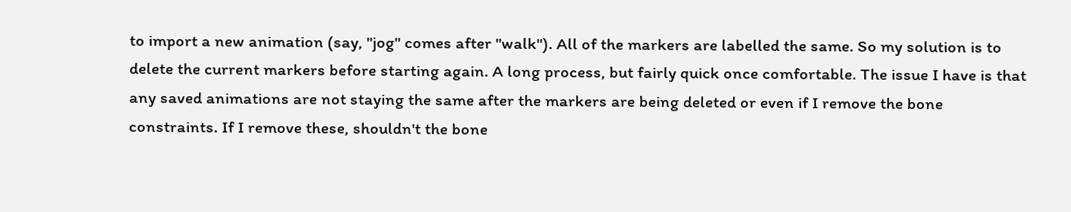to import a new animation (say, "jog" comes after "walk"). All of the markers are labelled the same. So my solution is to delete the current markers before starting again. A long process, but fairly quick once comfortable. The issue I have is that any saved animations are not staying the same after the markers are being deleted or even if I remove the bone constraints. If I remove these, shouldn't the bone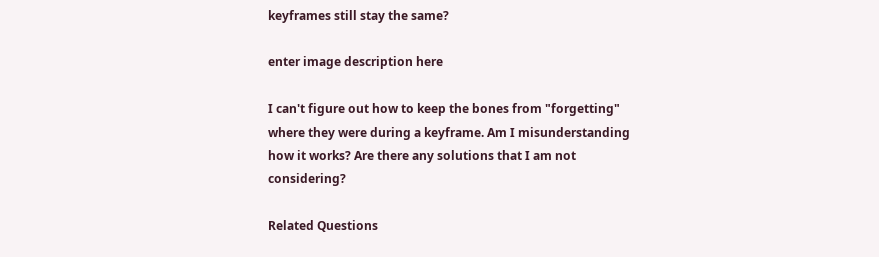keyframes still stay the same?

enter image description here

I can't figure out how to keep the bones from "forgetting" where they were during a keyframe. Am I misunderstanding how it works? Are there any solutions that I am not considering?

Related Questions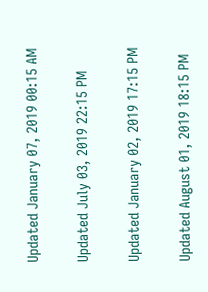Updated January 07, 2019 00:15 AM

Updated July 03, 2019 22:15 PM

Updated January 02, 2019 17:15 PM

Updated August 01, 2019 18:15 PM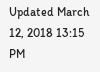Updated March 12, 2018 13:15 PM